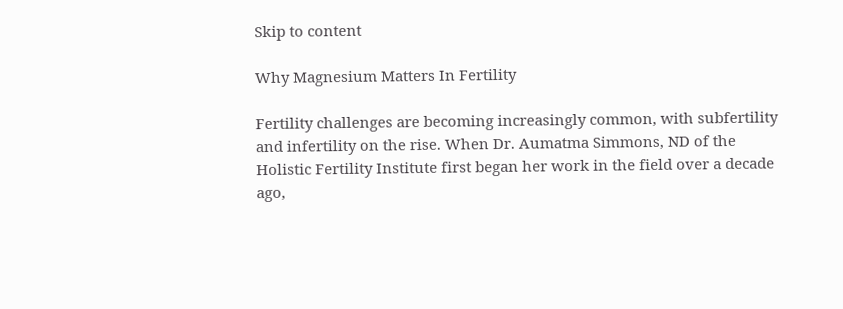Skip to content

Why Magnesium Matters In Fertility

Fertility challenges are becoming increasingly common, with subfertility and infertility on the rise. When Dr. Aumatma Simmons, ND of the Holistic Fertility Institute first began her work in the field over a decade ago,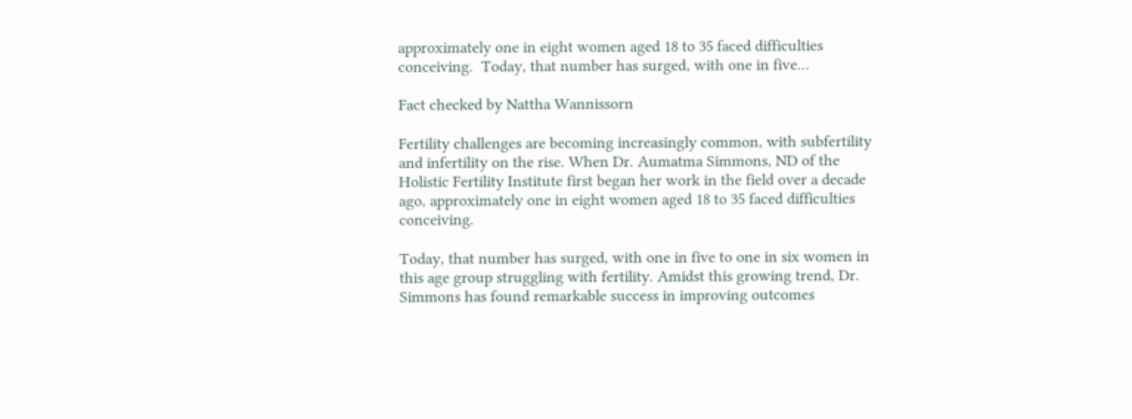approximately one in eight women aged 18 to 35 faced difficulties conceiving.  Today, that number has surged, with one in five…

Fact checked by Nattha Wannissorn

Fertility challenges are becoming increasingly common, with subfertility and infertility on the rise. When Dr. Aumatma Simmons, ND of the Holistic Fertility Institute first began her work in the field over a decade ago, approximately one in eight women aged 18 to 35 faced difficulties conceiving.

Today, that number has surged, with one in five to one in six women in this age group struggling with fertility. Amidst this growing trend, Dr. Simmons has found remarkable success in improving outcomes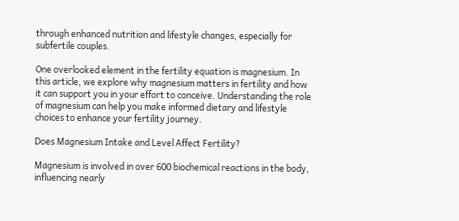through enhanced nutrition and lifestyle changes, especially for subfertile couples.

One overlooked element in the fertility equation is magnesium. In this article, we explore why magnesium matters in fertility and how it can support you in your effort to conceive. Understanding the role of magnesium can help you make informed dietary and lifestyle choices to enhance your fertility journey.

Does Magnesium Intake and Level Affect Fertility?

Magnesium is involved in over 600 biochemical reactions in the body, influencing nearly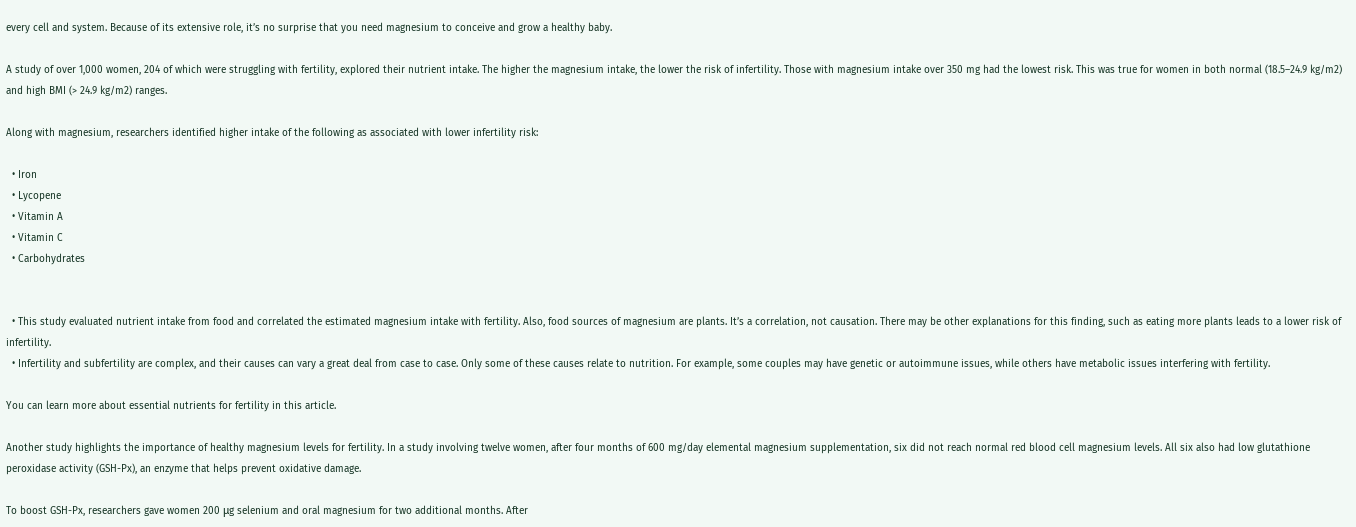every cell and system. Because of its extensive role, it’s no surprise that you need magnesium to conceive and grow a healthy baby.

A study of over 1,000 women, 204 of which were struggling with fertility, explored their nutrient intake. The higher the magnesium intake, the lower the risk of infertility. Those with magnesium intake over 350 mg had the lowest risk. This was true for women in both normal (18.5–24.9 kg/m2) and high BMI (> 24.9 kg/m2) ranges.

Along with magnesium, researchers identified higher intake of the following as associated with lower infertility risk:

  • Iron
  • Lycopene
  • Vitamin A
  • Vitamin C
  • Carbohydrates


  • This study evaluated nutrient intake from food and correlated the estimated magnesium intake with fertility. Also, food sources of magnesium are plants. It’s a correlation, not causation. There may be other explanations for this finding, such as eating more plants leads to a lower risk of infertility.
  • Infertility and subfertility are complex, and their causes can vary a great deal from case to case. Only some of these causes relate to nutrition. For example, some couples may have genetic or autoimmune issues, while others have metabolic issues interfering with fertility.

You can learn more about essential nutrients for fertility in this article.

Another study highlights the importance of healthy magnesium levels for fertility. In a study involving twelve women, after four months of 600 mg/day elemental magnesium supplementation, six did not reach normal red blood cell magnesium levels. All six also had low glutathione peroxidase activity (GSH-Px), an enzyme that helps prevent oxidative damage.

To boost GSH-Px, researchers gave women 200 μg selenium and oral magnesium for two additional months. After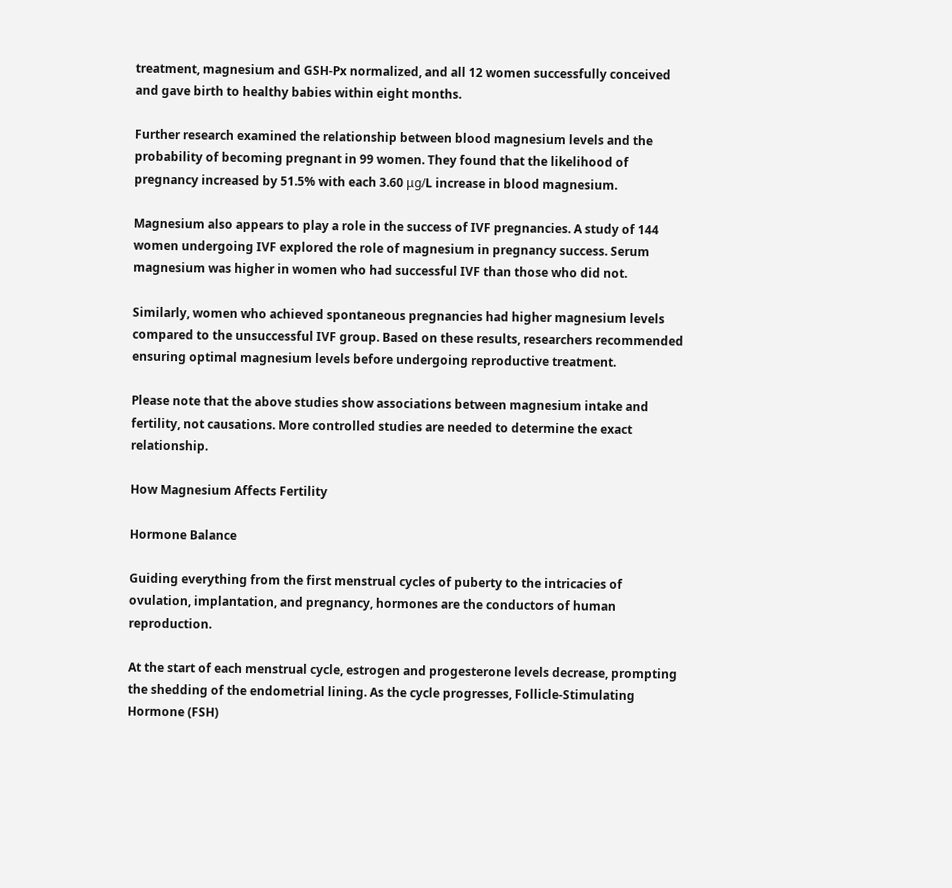treatment, magnesium and GSH-Px normalized, and all 12 women successfully conceived and gave birth to healthy babies within eight months.

Further research examined the relationship between blood magnesium levels and the probability of becoming pregnant in 99 women. They found that the likelihood of pregnancy increased by 51.5% with each 3.60 μg/L increase in blood magnesium.

Magnesium also appears to play a role in the success of IVF pregnancies. A study of 144 women undergoing IVF explored the role of magnesium in pregnancy success. Serum magnesium was higher in women who had successful IVF than those who did not.

Similarly, women who achieved spontaneous pregnancies had higher magnesium levels compared to the unsuccessful IVF group. Based on these results, researchers recommended ensuring optimal magnesium levels before undergoing reproductive treatment.

Please note that the above studies show associations between magnesium intake and fertility, not causations. More controlled studies are needed to determine the exact relationship.

How Magnesium Affects Fertility

Hormone Balance

Guiding everything from the first menstrual cycles of puberty to the intricacies of ovulation, implantation, and pregnancy, hormones are the conductors of human reproduction.

At the start of each menstrual cycle, estrogen and progesterone levels decrease, prompting the shedding of the endometrial lining. As the cycle progresses, Follicle-Stimulating Hormone (FSH)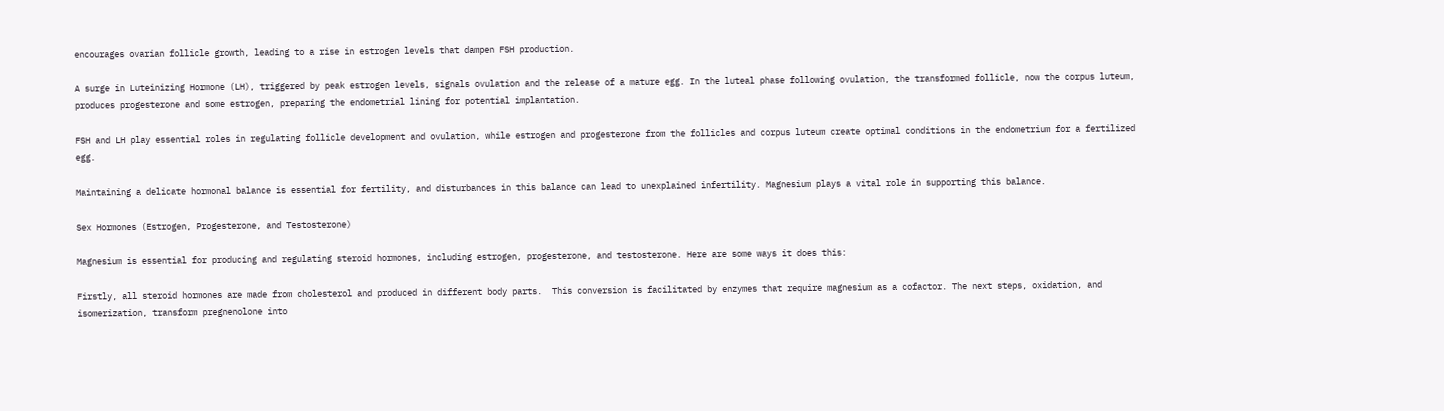encourages ovarian follicle growth, leading to a rise in estrogen levels that dampen FSH production.

A surge in Luteinizing Hormone (LH), triggered by peak estrogen levels, signals ovulation and the release of a mature egg. In the luteal phase following ovulation, the transformed follicle, now the corpus luteum, produces progesterone and some estrogen, preparing the endometrial lining for potential implantation.

FSH and LH play essential roles in regulating follicle development and ovulation, while estrogen and progesterone from the follicles and corpus luteum create optimal conditions in the endometrium for a fertilized egg.

Maintaining a delicate hormonal balance is essential for fertility, and disturbances in this balance can lead to unexplained infertility. Magnesium plays a vital role in supporting this balance.

Sex Hormones (Estrogen, Progesterone, and Testosterone)

Magnesium is essential for producing and regulating steroid hormones, including estrogen, progesterone, and testosterone. Here are some ways it does this:

Firstly, all steroid hormones are made from cholesterol and produced in different body parts.  This conversion is facilitated by enzymes that require magnesium as a cofactor. The next steps, oxidation, and isomerization, transform pregnenolone into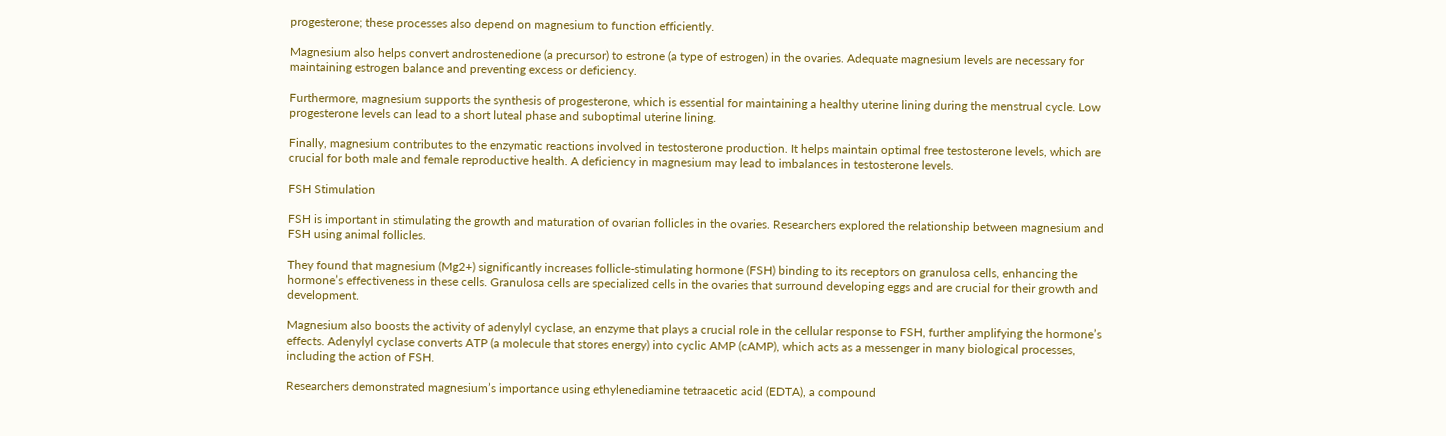progesterone; these processes also depend on magnesium to function efficiently.

Magnesium also helps convert androstenedione (a precursor) to estrone (a type of estrogen) in the ovaries. Adequate magnesium levels are necessary for maintaining estrogen balance and preventing excess or deficiency.

Furthermore, magnesium supports the synthesis of progesterone, which is essential for maintaining a healthy uterine lining during the menstrual cycle. Low progesterone levels can lead to a short luteal phase and suboptimal uterine lining.

Finally, magnesium contributes to the enzymatic reactions involved in testosterone production. It helps maintain optimal free testosterone levels, which are crucial for both male and female reproductive health. A deficiency in magnesium may lead to imbalances in testosterone levels.

FSH Stimulation

FSH is important in stimulating the growth and maturation of ovarian follicles in the ovaries. Researchers explored the relationship between magnesium and FSH using animal follicles.

They found that magnesium (Mg2+) significantly increases follicle-stimulating hormone (FSH) binding to its receptors on granulosa cells, enhancing the hormone’s effectiveness in these cells. Granulosa cells are specialized cells in the ovaries that surround developing eggs and are crucial for their growth and development.

Magnesium also boosts the activity of adenylyl cyclase, an enzyme that plays a crucial role in the cellular response to FSH, further amplifying the hormone’s effects. Adenylyl cyclase converts ATP (a molecule that stores energy) into cyclic AMP (cAMP), which acts as a messenger in many biological processes, including the action of FSH.

Researchers demonstrated magnesium’s importance using ethylenediamine tetraacetic acid (EDTA), a compound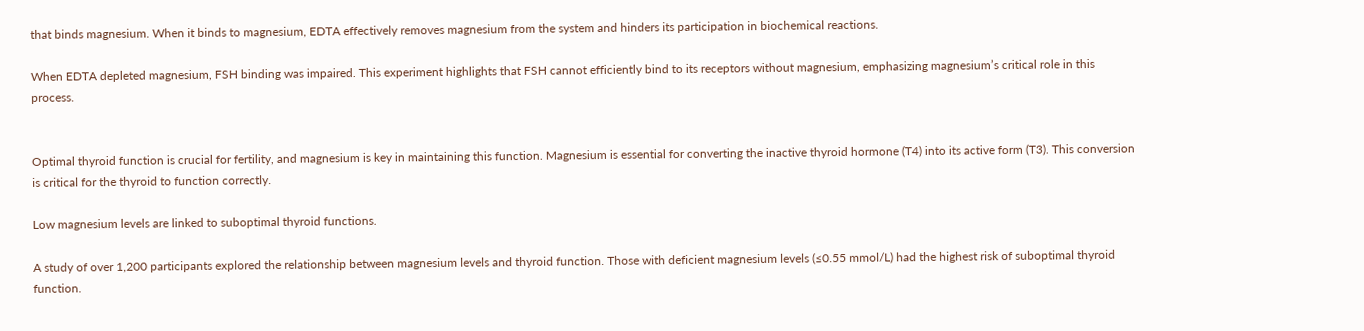that binds magnesium. When it binds to magnesium, EDTA effectively removes magnesium from the system and hinders its participation in biochemical reactions.

When EDTA depleted magnesium, FSH binding was impaired. This experiment highlights that FSH cannot efficiently bind to its receptors without magnesium, emphasizing magnesium’s critical role in this process.


Optimal thyroid function is crucial for fertility, and magnesium is key in maintaining this function. Magnesium is essential for converting the inactive thyroid hormone (T4) into its active form (T3). This conversion is critical for the thyroid to function correctly.

Low magnesium levels are linked to suboptimal thyroid functions.

A study of over 1,200 participants explored the relationship between magnesium levels and thyroid function. Those with deficient magnesium levels (≤0.55 mmol/L) had the highest risk of suboptimal thyroid function.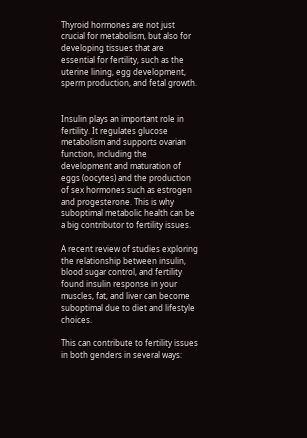Thyroid hormones are not just crucial for metabolism, but also for developing tissues that are essential for fertility, such as the uterine lining, egg development, sperm production, and fetal growth.


Insulin plays an important role in fertility. It regulates glucose metabolism and supports ovarian function, including the development and maturation of eggs (oocytes) and the production of sex hormones such as estrogen and progesterone. This is why suboptimal metabolic health can be a big contributor to fertility issues.

A recent review of studies exploring the relationship between insulin, blood sugar control, and fertility found insulin response in your muscles, fat, and liver can become suboptimal due to diet and lifestyle choices.

This can contribute to fertility issues in both genders in several ways: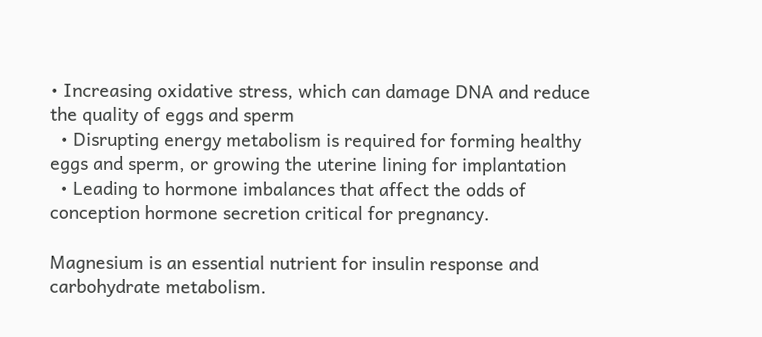• Increasing oxidative stress, which can damage DNA and reduce the quality of eggs and sperm
  • Disrupting energy metabolism is required for forming healthy eggs and sperm, or growing the uterine lining for implantation
  • Leading to hormone imbalances that affect the odds of conception hormone secretion critical for pregnancy.

Magnesium is an essential nutrient for insulin response and carbohydrate metabolism.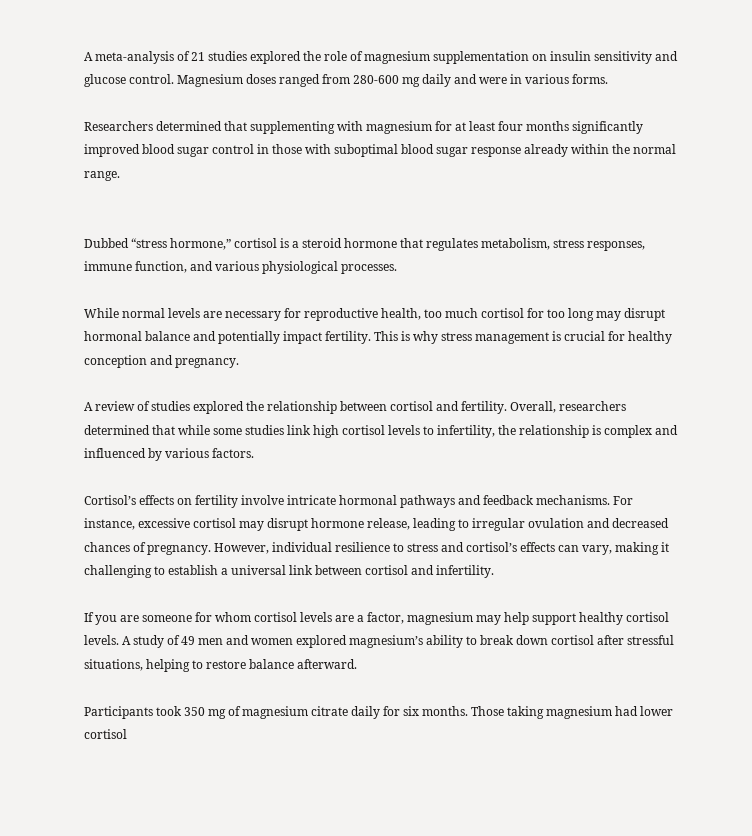A meta-analysis of 21 studies explored the role of magnesium supplementation on insulin sensitivity and glucose control. Magnesium doses ranged from 280-600 mg daily and were in various forms.

Researchers determined that supplementing with magnesium for at least four months significantly improved blood sugar control in those with suboptimal blood sugar response already within the normal range.


Dubbed “stress hormone,” cortisol is a steroid hormone that regulates metabolism, stress responses, immune function, and various physiological processes.

While normal levels are necessary for reproductive health, too much cortisol for too long may disrupt hormonal balance and potentially impact fertility. This is why stress management is crucial for healthy conception and pregnancy.

A review of studies explored the relationship between cortisol and fertility. Overall, researchers determined that while some studies link high cortisol levels to infertility, the relationship is complex and influenced by various factors.

Cortisol’s effects on fertility involve intricate hormonal pathways and feedback mechanisms. For instance, excessive cortisol may disrupt hormone release, leading to irregular ovulation and decreased chances of pregnancy. However, individual resilience to stress and cortisol’s effects can vary, making it challenging to establish a universal link between cortisol and infertility.

If you are someone for whom cortisol levels are a factor, magnesium may help support healthy cortisol levels. A study of 49 men and women explored magnesium’s ability to break down cortisol after stressful situations, helping to restore balance afterward.

Participants took 350 mg of magnesium citrate daily for six months. Those taking magnesium had lower cortisol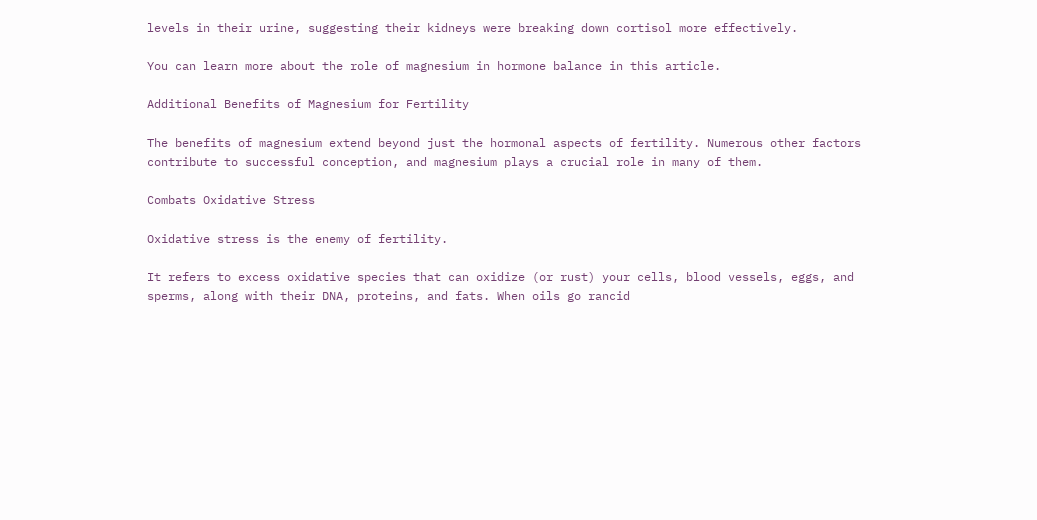levels in their urine, suggesting their kidneys were breaking down cortisol more effectively.

You can learn more about the role of magnesium in hormone balance in this article.

Additional Benefits of Magnesium for Fertility

The benefits of magnesium extend beyond just the hormonal aspects of fertility. Numerous other factors contribute to successful conception, and magnesium plays a crucial role in many of them.

Combats Oxidative Stress

Oxidative stress is the enemy of fertility.

It refers to excess oxidative species that can oxidize (or rust) your cells, blood vessels, eggs, and sperms, along with their DNA, proteins, and fats. When oils go rancid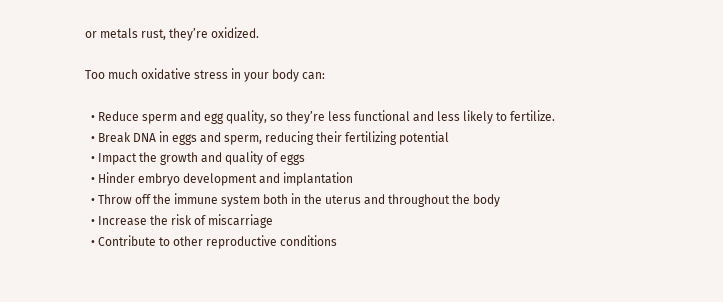or metals rust, they’re oxidized.

Too much oxidative stress in your body can:

  • Reduce sperm and egg quality, so they’re less functional and less likely to fertilize.
  • Break DNA in eggs and sperm, reducing their fertilizing potential
  • Impact the growth and quality of eggs
  • Hinder embryo development and implantation
  • Throw off the immune system both in the uterus and throughout the body
  • Increase the risk of miscarriage
  • Contribute to other reproductive conditions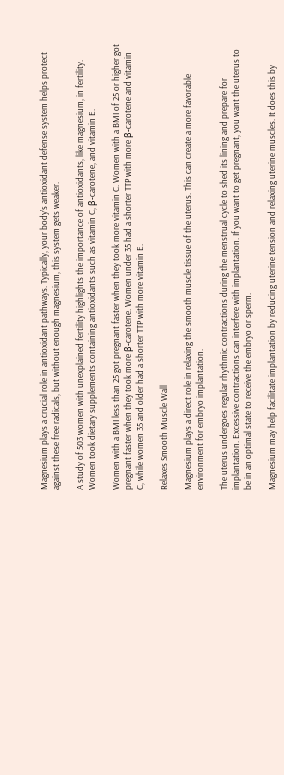Magnesium plays a crucial role in antioxidant pathways. Typically, your body’s antioxidant defense system helps protect against these free radicals, but without enough magnesium, this system gets weaker.

A study of 503 women with unexplained fertility highlights the importance of antioxidants, like magnesium, in fertility. Women took dietary supplements containing antioxidants such as vitamin C, β-carotene, and vitamin E.

Women with a BMI less than 25 got pregnant faster when they took more vitamin C. Women with a BMI of 25 or higher got pregnant faster when they took more β-carotene. Women under 35 had a shorter TTP with more β-carotene and vitamin C, while women 35 and older had a shorter TTP with more vitamin E.

Relaxes Smooth Muscle Wall

Magnesium plays a direct role in relaxing the smooth muscle tissue of the uterus. This can create a more favorable environment for embryo implantation.

The uterus undergoes regular rhythmic contractions during the menstrual cycle to shed its lining and prepare for implantation. Excessive contractions can interfere with implantation. If you want to get pregnant, you want the uterus to be in an optimal state to receive the embryo or sperm.

Magnesium may help facilitate implantation by reducing uterine tension and relaxing uterine muscles. It does this by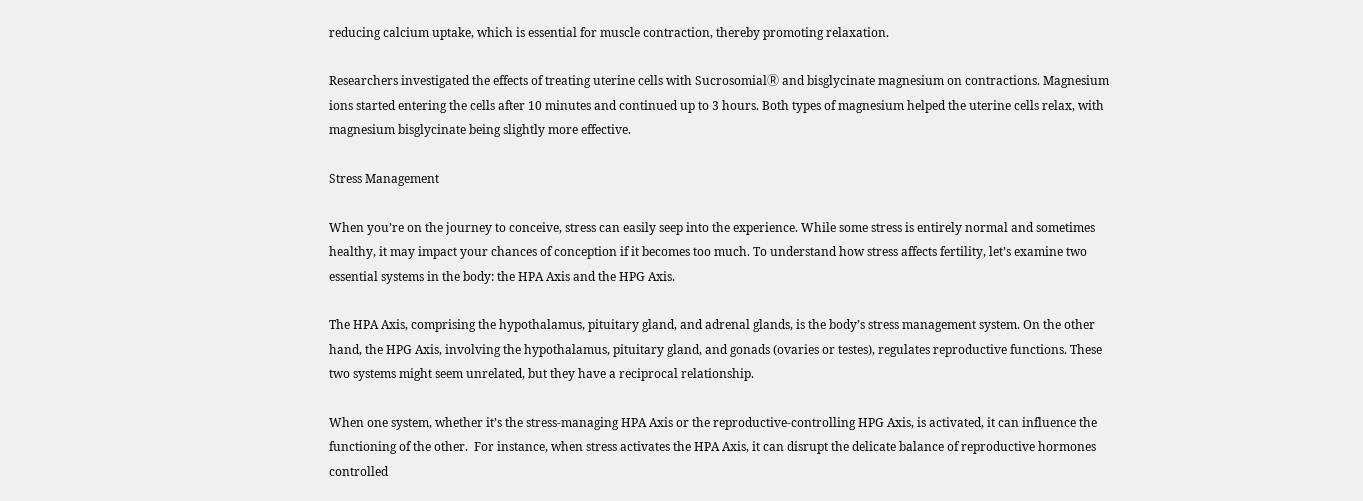reducing calcium uptake, which is essential for muscle contraction, thereby promoting relaxation.

Researchers investigated the effects of treating uterine cells with SucrosomialⓇ and bisglycinate magnesium on contractions. Magnesium ions started entering the cells after 10 minutes and continued up to 3 hours. Both types of magnesium helped the uterine cells relax, with magnesium bisglycinate being slightly more effective.

Stress Management

When you’re on the journey to conceive, stress can easily seep into the experience. While some stress is entirely normal and sometimes healthy, it may impact your chances of conception if it becomes too much. To understand how stress affects fertility, let’s examine two essential systems in the body: the HPA Axis and the HPG Axis.

The HPA Axis, comprising the hypothalamus, pituitary gland, and adrenal glands, is the body’s stress management system. On the other hand, the HPG Axis, involving the hypothalamus, pituitary gland, and gonads (ovaries or testes), regulates reproductive functions. These two systems might seem unrelated, but they have a reciprocal relationship.

When one system, whether it’s the stress-managing HPA Axis or the reproductive-controlling HPG Axis, is activated, it can influence the functioning of the other.  For instance, when stress activates the HPA Axis, it can disrupt the delicate balance of reproductive hormones controlled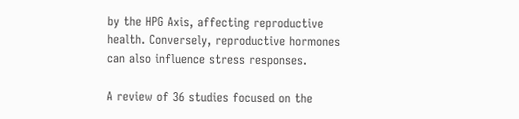by the HPG Axis, affecting reproductive health. Conversely, reproductive hormones can also influence stress responses.

A review of 36 studies focused on the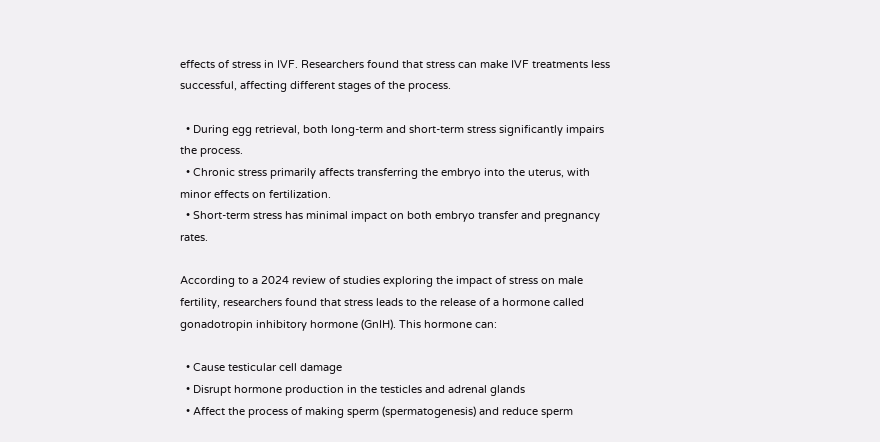effects of stress in IVF. Researchers found that stress can make IVF treatments less successful, affecting different stages of the process.

  • During egg retrieval, both long-term and short-term stress significantly impairs the process.
  • Chronic stress primarily affects transferring the embryo into the uterus, with minor effects on fertilization.
  • Short-term stress has minimal impact on both embryo transfer and pregnancy rates.

According to a 2024 review of studies exploring the impact of stress on male fertility, researchers found that stress leads to the release of a hormone called gonadotropin inhibitory hormone (GnIH). This hormone can:

  • Cause testicular cell damage
  • Disrupt hormone production in the testicles and adrenal glands
  • Affect the process of making sperm (spermatogenesis) and reduce sperm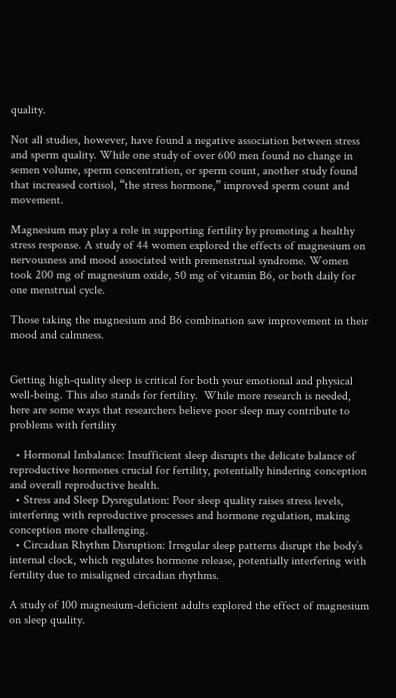quality.

Not all studies, however, have found a negative association between stress and sperm quality. While one study of over 600 men found no change in semen volume, sperm concentration, or sperm count, another study found that increased cortisol, “the stress hormone,” improved sperm count and movement.

Magnesium may play a role in supporting fertility by promoting a healthy stress response. A study of 44 women explored the effects of magnesium on nervousness and mood associated with premenstrual syndrome. Women took 200 mg of magnesium oxide, 50 mg of vitamin B6, or both daily for one menstrual cycle.

Those taking the magnesium and B6 combination saw improvement in their mood and calmness.


Getting high-quality sleep is critical for both your emotional and physical well-being. This also stands for fertility.  While more research is needed, here are some ways that researchers believe poor sleep may contribute to problems with fertility

  • Hormonal Imbalance: Insufficient sleep disrupts the delicate balance of reproductive hormones crucial for fertility, potentially hindering conception and overall reproductive health.
  • Stress and Sleep Dysregulation: Poor sleep quality raises stress levels, interfering with reproductive processes and hormone regulation, making conception more challenging.
  • Circadian Rhythm Disruption: Irregular sleep patterns disrupt the body’s internal clock, which regulates hormone release, potentially interfering with fertility due to misaligned circadian rhythms.

A study of 100 magnesium-deficient adults explored the effect of magnesium on sleep quality.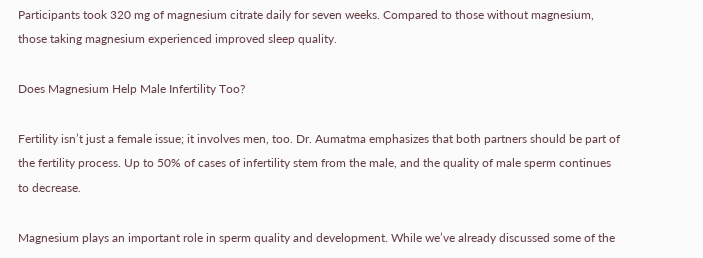Participants took 320 mg of magnesium citrate daily for seven weeks. Compared to those without magnesium, those taking magnesium experienced improved sleep quality.

Does Magnesium Help Male Infertility Too?

Fertility isn’t just a female issue; it involves men, too. Dr. Aumatma emphasizes that both partners should be part of the fertility process. Up to 50% of cases of infertility stem from the male, and the quality of male sperm continues to decrease.

Magnesium plays an important role in sperm quality and development. While we’ve already discussed some of the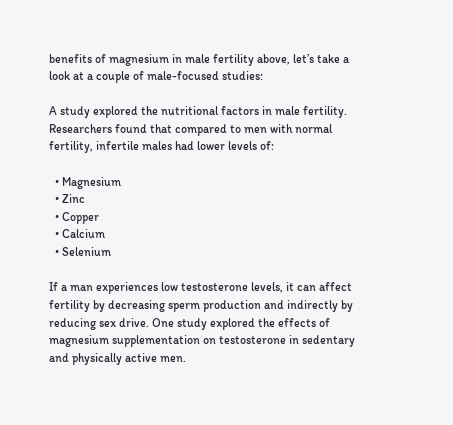benefits of magnesium in male fertility above, let’s take a look at a couple of male-focused studies:

A study explored the nutritional factors in male fertility. Researchers found that compared to men with normal fertility, infertile males had lower levels of:

  • Magnesium
  • Zinc
  • Copper
  • Calcium
  • Selenium

If a man experiences low testosterone levels, it can affect fertility by decreasing sperm production and indirectly by reducing sex drive. One study explored the effects of magnesium supplementation on testosterone in sedentary and physically active men.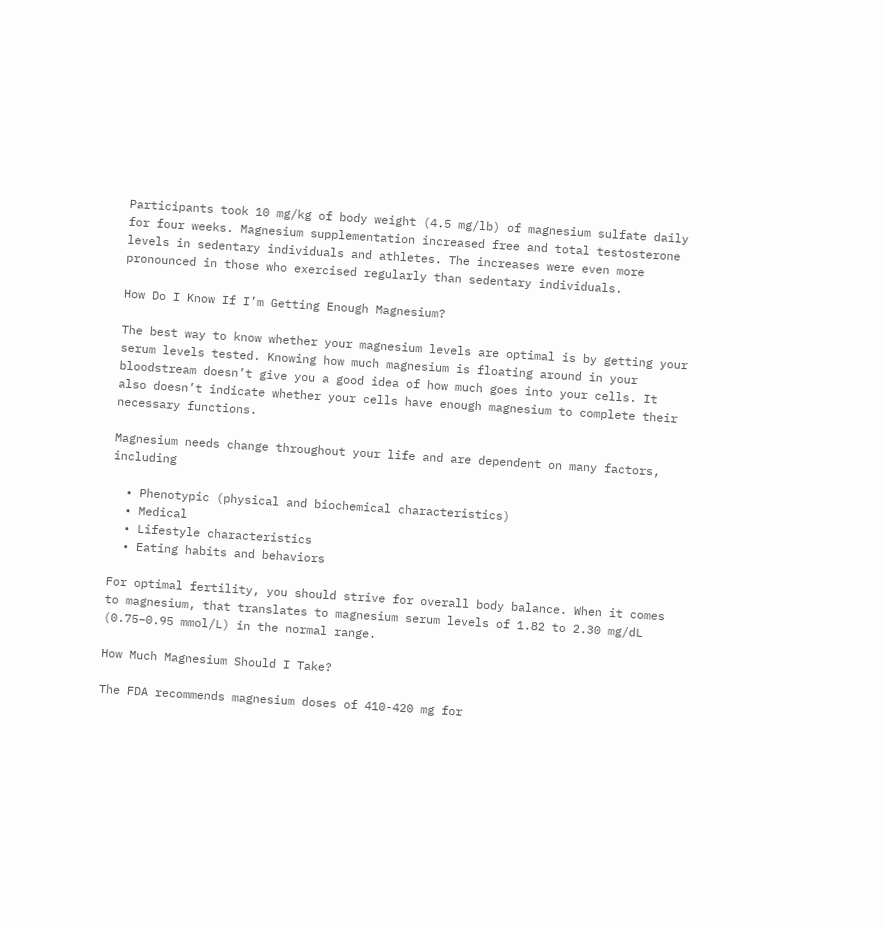Participants took 10 mg/kg of body weight (4.5 mg/lb) of magnesium sulfate daily for four weeks. Magnesium supplementation increased free and total testosterone levels in sedentary individuals and athletes. The increases were even more pronounced in those who exercised regularly than sedentary individuals.

How Do I Know If I’m Getting Enough Magnesium?

The best way to know whether your magnesium levels are optimal is by getting your serum levels tested. Knowing how much magnesium is floating around in your bloodstream doesn’t give you a good idea of how much goes into your cells. It also doesn’t indicate whether your cells have enough magnesium to complete their necessary functions.

Magnesium needs change throughout your life and are dependent on many factors, including

  • Phenotypic (physical and biochemical characteristics)
  • Medical
  • Lifestyle characteristics
  • Eating habits and behaviors

For optimal fertility, you should strive for overall body balance. When it comes to magnesium, that translates to magnesium serum levels of 1.82 to 2.30 mg/dL (0.75–0.95 mmol/L) in the normal range.

How Much Magnesium Should I Take?

The FDA recommends magnesium doses of 410-420 mg for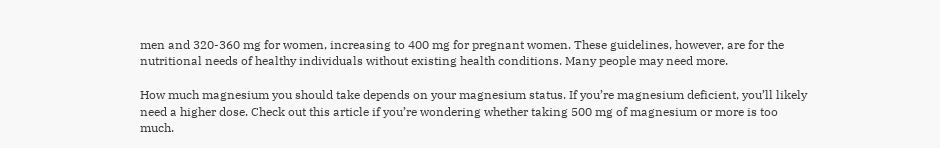men and 320-360 mg for women, increasing to 400 mg for pregnant women. These guidelines, however, are for the nutritional needs of healthy individuals without existing health conditions. Many people may need more.

How much magnesium you should take depends on your magnesium status. If you’re magnesium deficient, you’ll likely need a higher dose. Check out this article if you’re wondering whether taking 500 mg of magnesium or more is too much.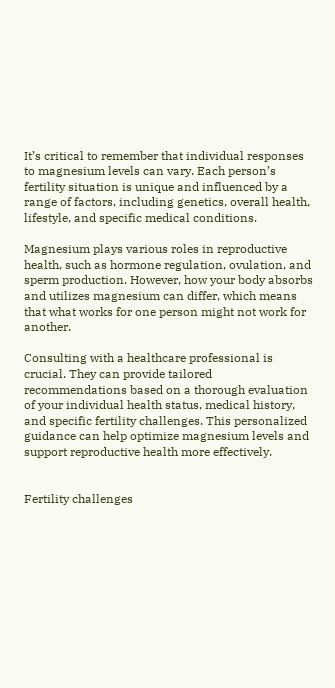It’s critical to remember that individual responses to magnesium levels can vary. Each person’s fertility situation is unique and influenced by a range of factors, including genetics, overall health, lifestyle, and specific medical conditions.

Magnesium plays various roles in reproductive health, such as hormone regulation, ovulation, and sperm production. However, how your body absorbs and utilizes magnesium can differ, which means that what works for one person might not work for another.

Consulting with a healthcare professional is crucial. They can provide tailored recommendations based on a thorough evaluation of your individual health status, medical history, and specific fertility challenges. This personalized guidance can help optimize magnesium levels and support reproductive health more effectively.


Fertility challenges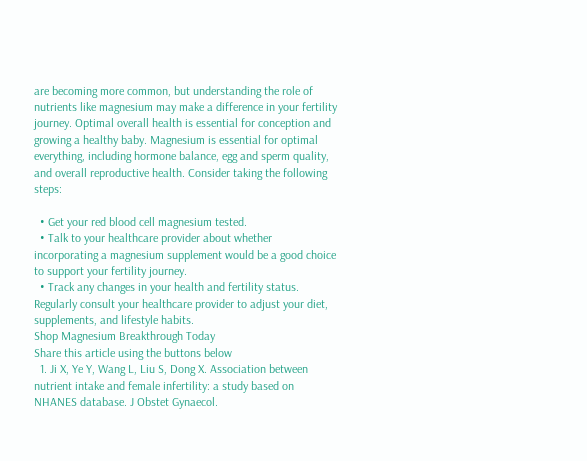are becoming more common, but understanding the role of nutrients like magnesium may make a difference in your fertility journey. Optimal overall health is essential for conception and growing a healthy baby. Magnesium is essential for optimal everything, including hormone balance, egg and sperm quality, and overall reproductive health. Consider taking the following steps:

  • Get your red blood cell magnesium tested.
  • Talk to your healthcare provider about whether incorporating a magnesium supplement would be a good choice to support your fertility journey.
  • Track any changes in your health and fertility status. Regularly consult your healthcare provider to adjust your diet, supplements, and lifestyle habits.
Shop Magnesium Breakthrough Today
Share this article using the buttons below
  1. Ji X, Ye Y, Wang L, Liu S, Dong X. Association between nutrient intake and female infertility: a study based on NHANES database. J Obstet Gynaecol.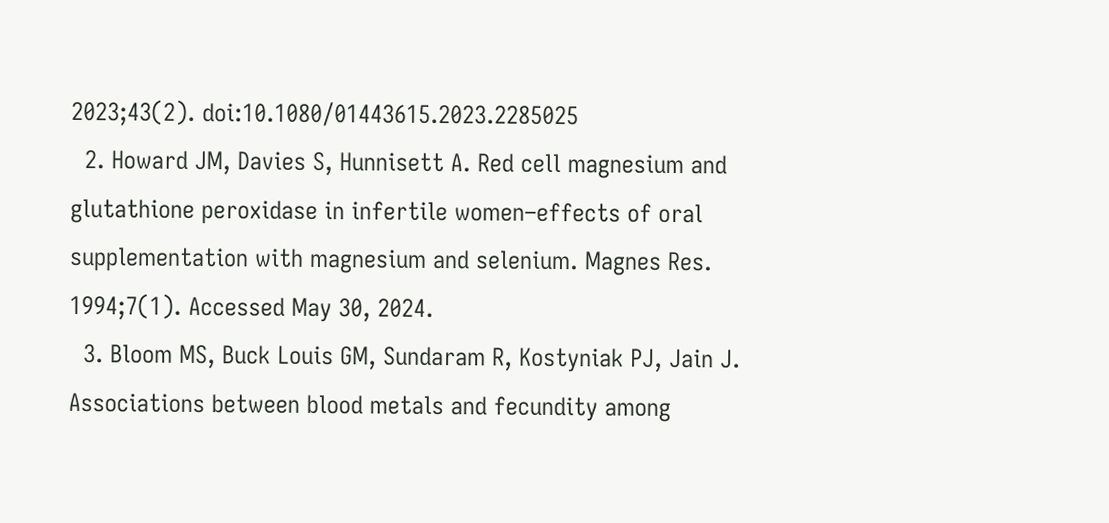2023;43(2). doi:10.1080/01443615.2023.2285025
  2. Howard JM, Davies S, Hunnisett A. Red cell magnesium and glutathione peroxidase in infertile women–effects of oral supplementation with magnesium and selenium. Magnes Res. 1994;7(1). Accessed May 30, 2024.
  3. Bloom MS, Buck Louis GM, Sundaram R, Kostyniak PJ, Jain J. Associations between blood metals and fecundity among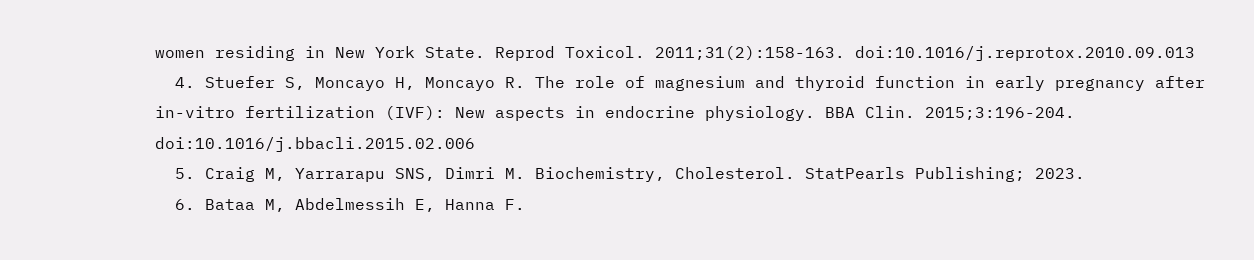women residing in New York State. Reprod Toxicol. 2011;31(2):158-163. doi:10.1016/j.reprotox.2010.09.013
  4. Stuefer S, Moncayo H, Moncayo R. The role of magnesium and thyroid function in early pregnancy after in-vitro fertilization (IVF): New aspects in endocrine physiology. BBA Clin. 2015;3:196-204. doi:10.1016/j.bbacli.2015.02.006
  5. Craig M, Yarrarapu SNS, Dimri M. Biochemistry, Cholesterol. StatPearls Publishing; 2023.
  6. Bataa M, Abdelmessih E, Hanna F.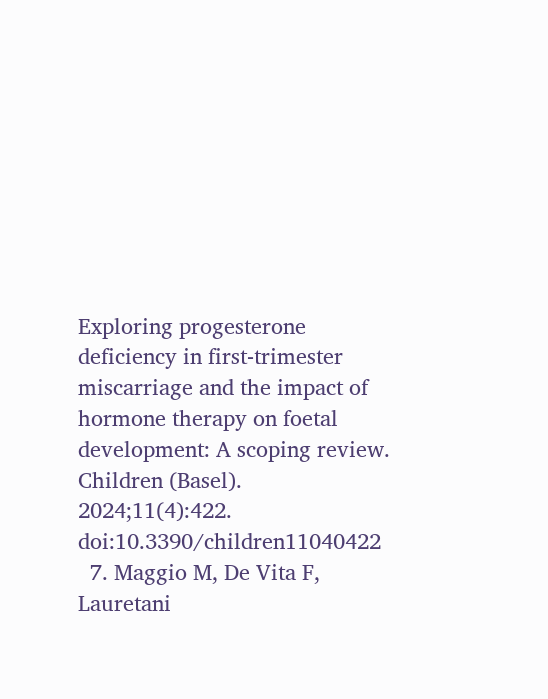Exploring progesterone deficiency in first-trimester miscarriage and the impact of hormone therapy on foetal development: A scoping review. Children (Basel). 2024;11(4):422. doi:10.3390/children11040422
  7. Maggio M, De Vita F, Lauretani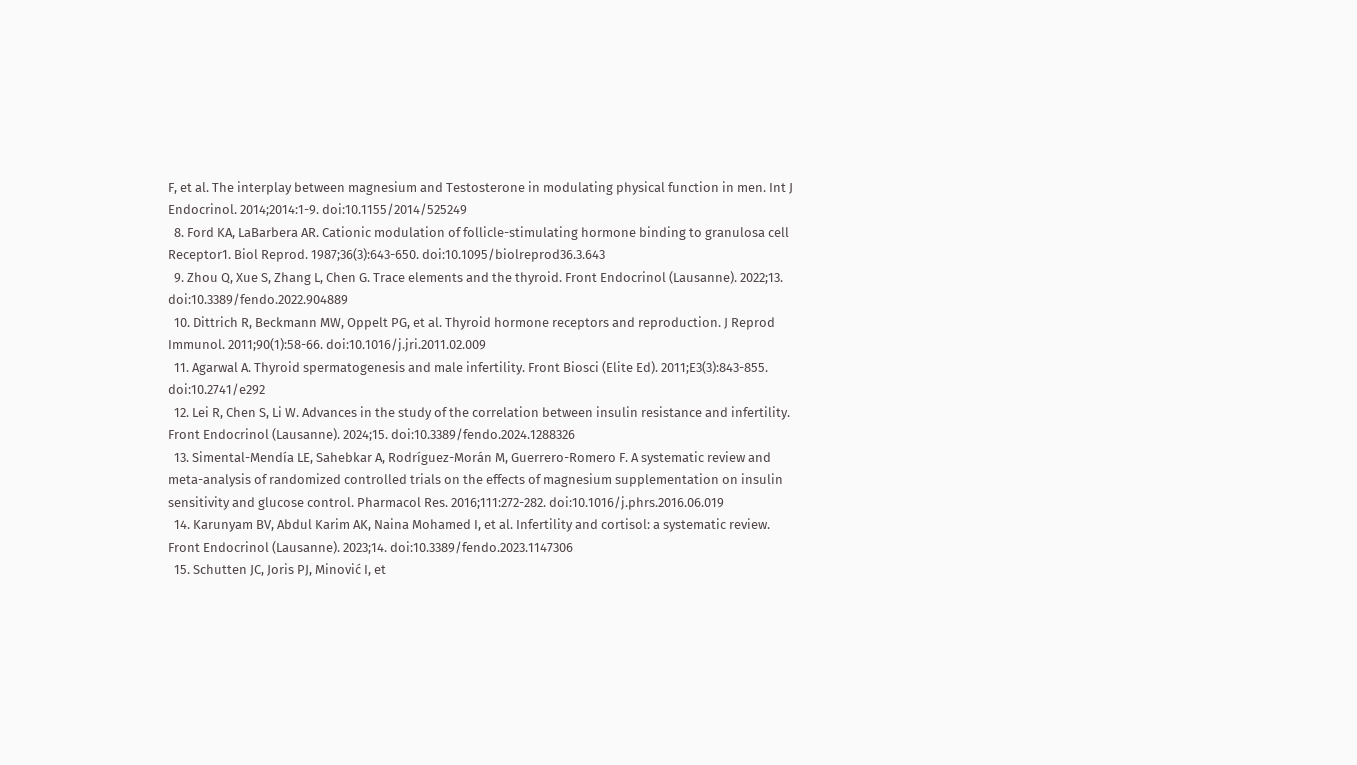F, et al. The interplay between magnesium and Testosterone in modulating physical function in men. Int J Endocrinol. 2014;2014:1-9. doi:10.1155/2014/525249
  8. Ford KA, LaBarbera AR. Cationic modulation of follicle-stimulating hormone binding to granulosa cell Receptor1. Biol Reprod. 1987;36(3):643-650. doi:10.1095/biolreprod36.3.643
  9. Zhou Q, Xue S, Zhang L, Chen G. Trace elements and the thyroid. Front Endocrinol (Lausanne). 2022;13. doi:10.3389/fendo.2022.904889
  10. Dittrich R, Beckmann MW, Oppelt PG, et al. Thyroid hormone receptors and reproduction. J Reprod Immunol. 2011;90(1):58-66. doi:10.1016/j.jri.2011.02.009
  11. Agarwal A. Thyroid spermatogenesis and male infertility. Front Biosci (Elite Ed). 2011;E3(3):843-855. doi:10.2741/e292
  12. Lei R, Chen S, Li W. Advances in the study of the correlation between insulin resistance and infertility. Front Endocrinol (Lausanne). 2024;15. doi:10.3389/fendo.2024.1288326
  13. Simental-Mendía LE, Sahebkar A, Rodríguez-Morán M, Guerrero-Romero F. A systematic review and meta-analysis of randomized controlled trials on the effects of magnesium supplementation on insulin sensitivity and glucose control. Pharmacol Res. 2016;111:272-282. doi:10.1016/j.phrs.2016.06.019
  14. Karunyam BV, Abdul Karim AK, Naina Mohamed I, et al. Infertility and cortisol: a systematic review. Front Endocrinol (Lausanne). 2023;14. doi:10.3389/fendo.2023.1147306
  15. Schutten JC, Joris PJ, Minović I, et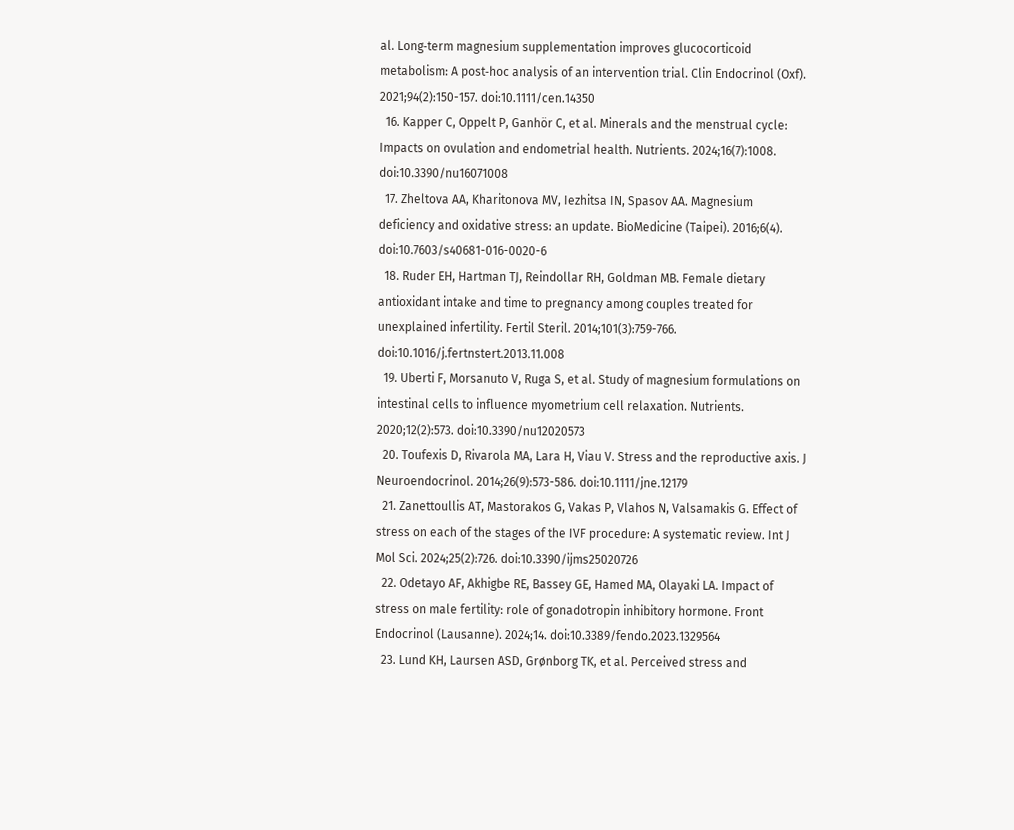al. Long‐term magnesium supplementation improves glucocorticoid metabolism: A post‐hoc analysis of an intervention trial. Clin Endocrinol (Oxf). 2021;94(2):150-157. doi:10.1111/cen.14350
  16. Kapper C, Oppelt P, Ganhör C, et al. Minerals and the menstrual cycle: Impacts on ovulation and endometrial health. Nutrients. 2024;16(7):1008. doi:10.3390/nu16071008
  17. Zheltova AA, Kharitonova MV, Iezhitsa IN, Spasov AA. Magnesium deficiency and oxidative stress: an update. BioMedicine (Taipei). 2016;6(4). doi:10.7603/s40681-016-0020-6
  18. Ruder EH, Hartman TJ, Reindollar RH, Goldman MB. Female dietary antioxidant intake and time to pregnancy among couples treated for unexplained infertility. Fertil Steril. 2014;101(3):759-766. doi:10.1016/j.fertnstert.2013.11.008
  19. Uberti F, Morsanuto V, Ruga S, et al. Study of magnesium formulations on intestinal cells to influence myometrium cell relaxation. Nutrients. 2020;12(2):573. doi:10.3390/nu12020573
  20. Toufexis D, Rivarola MA, Lara H, Viau V. Stress and the reproductive axis. J Neuroendocrinol. 2014;26(9):573-586. doi:10.1111/jne.12179
  21. Zanettoullis AT, Mastorakos G, Vakas P, Vlahos N, Valsamakis G. Effect of stress on each of the stages of the IVF procedure: A systematic review. Int J Mol Sci. 2024;25(2):726. doi:10.3390/ijms25020726
  22. Odetayo AF, Akhigbe RE, Bassey GE, Hamed MA, Olayaki LA. Impact of stress on male fertility: role of gonadotropin inhibitory hormone. Front Endocrinol (Lausanne). 2024;14. doi:10.3389/fendo.2023.1329564
  23. Lund KH, Laursen ASD, Grønborg TK, et al. Perceived stress and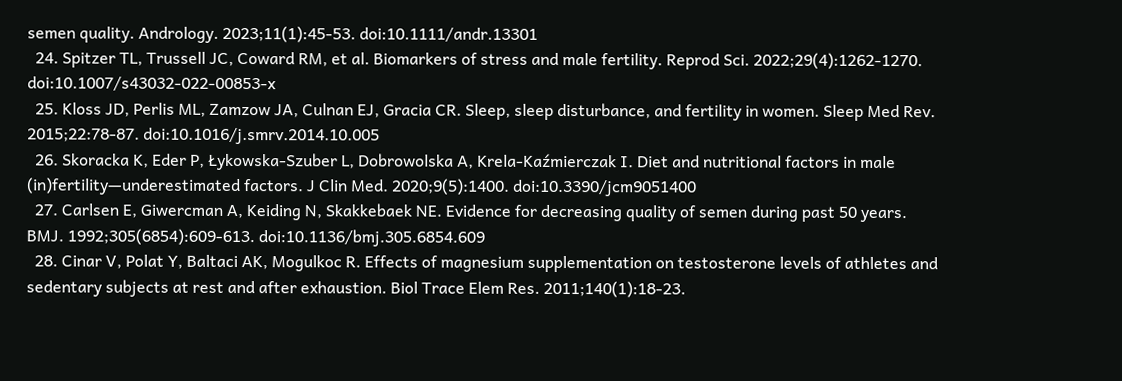semen quality. Andrology. 2023;11(1):45-53. doi:10.1111/andr.13301
  24. Spitzer TL, Trussell JC, Coward RM, et al. Biomarkers of stress and male fertility. Reprod Sci. 2022;29(4):1262-1270. doi:10.1007/s43032-022-00853-x
  25. Kloss JD, Perlis ML, Zamzow JA, Culnan EJ, Gracia CR. Sleep, sleep disturbance, and fertility in women. Sleep Med Rev. 2015;22:78-87. doi:10.1016/j.smrv.2014.10.005
  26. Skoracka K, Eder P, Łykowska-Szuber L, Dobrowolska A, Krela-Kaźmierczak I. Diet and nutritional factors in male (in)fertility—underestimated factors. J Clin Med. 2020;9(5):1400. doi:10.3390/jcm9051400
  27. Carlsen E, Giwercman A, Keiding N, Skakkebaek NE. Evidence for decreasing quality of semen during past 50 years. BMJ. 1992;305(6854):609-613. doi:10.1136/bmj.305.6854.609
  28. Cinar V, Polat Y, Baltaci AK, Mogulkoc R. Effects of magnesium supplementation on testosterone levels of athletes and sedentary subjects at rest and after exhaustion. Biol Trace Elem Res. 2011;140(1):18-23.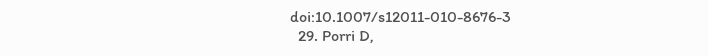doi:10.1007/s12011-010-8676-3
  29. Porri D,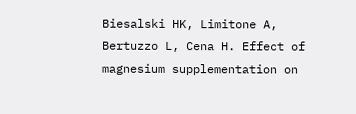Biesalski HK, Limitone A, Bertuzzo L, Cena H. Effect of magnesium supplementation on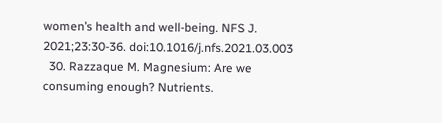women’s health and well-being. NFS J. 2021;23:30-36. doi:10.1016/j.nfs.2021.03.003
  30. Razzaque M. Magnesium: Are we consuming enough? Nutrients.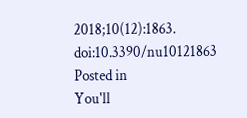2018;10(12):1863. doi:10.3390/nu10121863
Posted in
You'll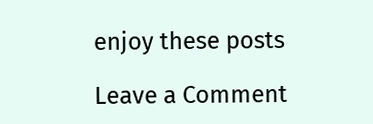enjoy these posts

Leave a Comment